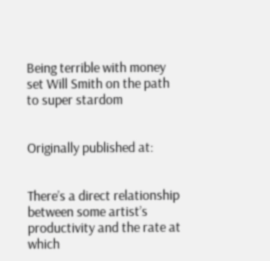Being terrible with money set Will Smith on the path to super stardom


Originally published at:


There’s a direct relationship between some artist’s productivity and the rate at which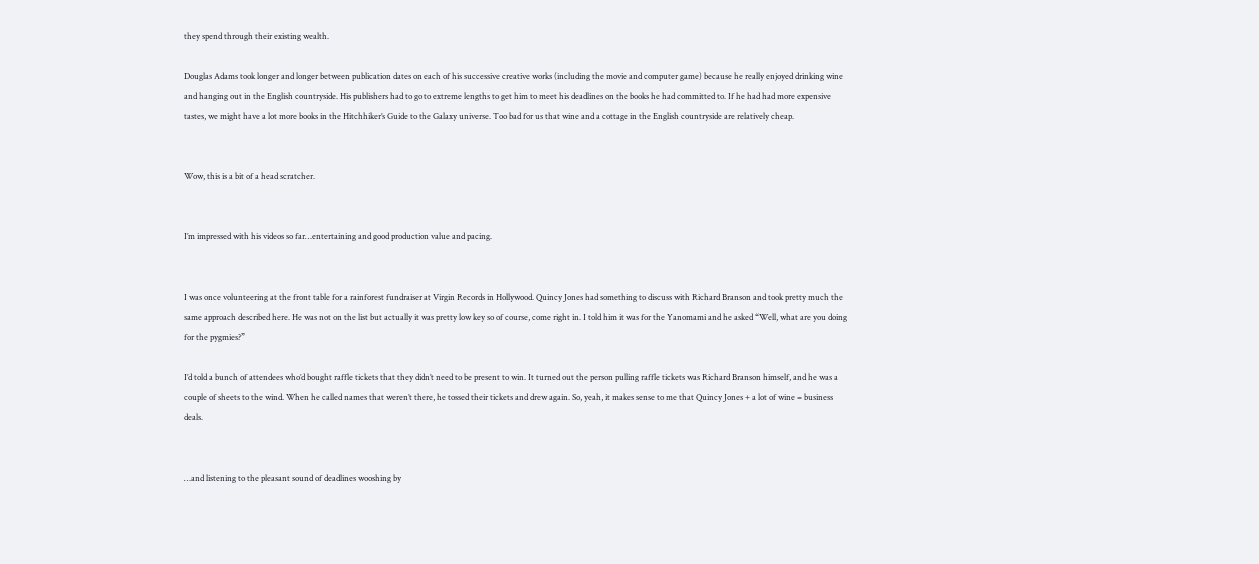they spend through their existing wealth.

Douglas Adams took longer and longer between publication dates on each of his successive creative works (including the movie and computer game) because he really enjoyed drinking wine and hanging out in the English countryside. His publishers had to go to extreme lengths to get him to meet his deadlines on the books he had committed to. If he had had more expensive tastes, we might have a lot more books in the Hitchhiker’s Guide to the Galaxy universe. Too bad for us that wine and a cottage in the English countryside are relatively cheap.


Wow, this is a bit of a head scratcher.


I’m impressed with his videos so far…entertaining and good production value and pacing.


I was once volunteering at the front table for a rainforest fundraiser at Virgin Records in Hollywood. Quincy Jones had something to discuss with Richard Branson and took pretty much the same approach described here. He was not on the list but actually it was pretty low key so of course, come right in. I told him it was for the Yanomami and he asked “Well, what are you doing for the pygmies?”

I’d told a bunch of attendees who’d bought raffle tickets that they didn’t need to be present to win. It turned out the person pulling raffle tickets was Richard Branson himself, and he was a couple of sheets to the wind. When he called names that weren’t there, he tossed their tickets and drew again. So, yeah, it makes sense to me that Quincy Jones + a lot of wine = business deals.


…and listening to the pleasant sound of deadlines wooshing by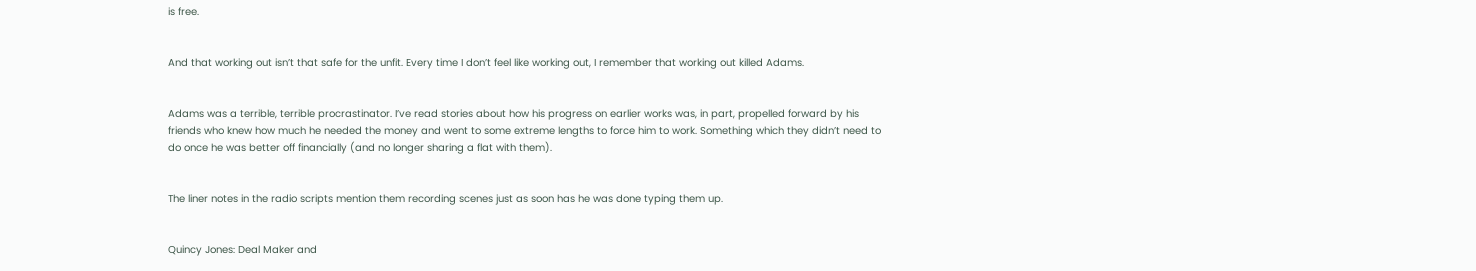is free.


And that working out isn’t that safe for the unfit. Every time I don’t feel like working out, I remember that working out killed Adams.


Adams was a terrible, terrible procrastinator. I’ve read stories about how his progress on earlier works was, in part, propelled forward by his friends who knew how much he needed the money and went to some extreme lengths to force him to work. Something which they didn’t need to do once he was better off financially (and no longer sharing a flat with them).


The liner notes in the radio scripts mention them recording scenes just as soon has he was done typing them up.


Quincy Jones: Deal Maker and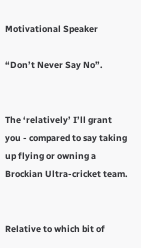Motivational Speaker

“Don’t Never Say No”.


The ‘relatively’ I’ll grant you - compared to say taking up flying or owning a Brockian Ultra-cricket team.


Relative to which bit of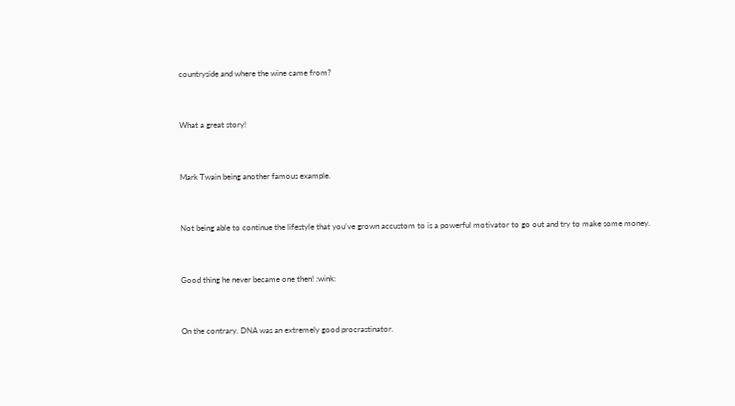countryside and where the wine came from?


What a great story!


Mark Twain being another famous example.


Not being able to continue the lifestyle that you’ve grown accustom to is a powerful motivator to go out and try to make some money.


Good thing he never became one then! :wink:


On the contrary. DNA was an extremely good procrastinator.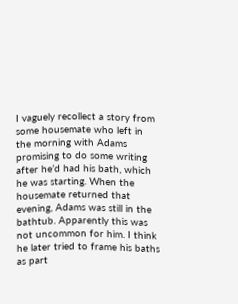I vaguely recollect a story from some housemate who left in the morning with Adams promising to do some writing after he’d had his bath, which he was starting. When the housemate returned that evening, Adams was still in the bathtub. Apparently this was not uncommon for him. I think he later tried to frame his baths as part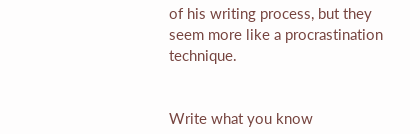of his writing process, but they seem more like a procrastination technique.


Write what you know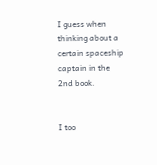I guess when thinking about a certain spaceship captain in the 2nd book.


I too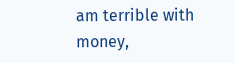am terrible with money,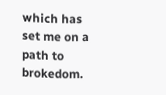which has set me on a path to brokedom.